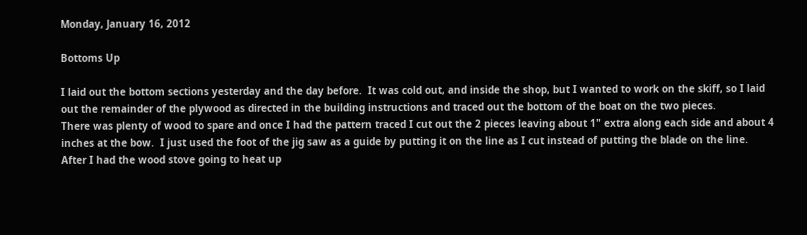Monday, January 16, 2012

Bottoms Up

I laid out the bottom sections yesterday and the day before.  It was cold out, and inside the shop, but I wanted to work on the skiff, so I laid out the remainder of the plywood as directed in the building instructions and traced out the bottom of the boat on the two pieces.
There was plenty of wood to spare and once I had the pattern traced I cut out the 2 pieces leaving about 1" extra along each side and about 4 inches at the bow.  I just used the foot of the jig saw as a guide by putting it on the line as I cut instead of putting the blade on the line.
After I had the wood stove going to heat up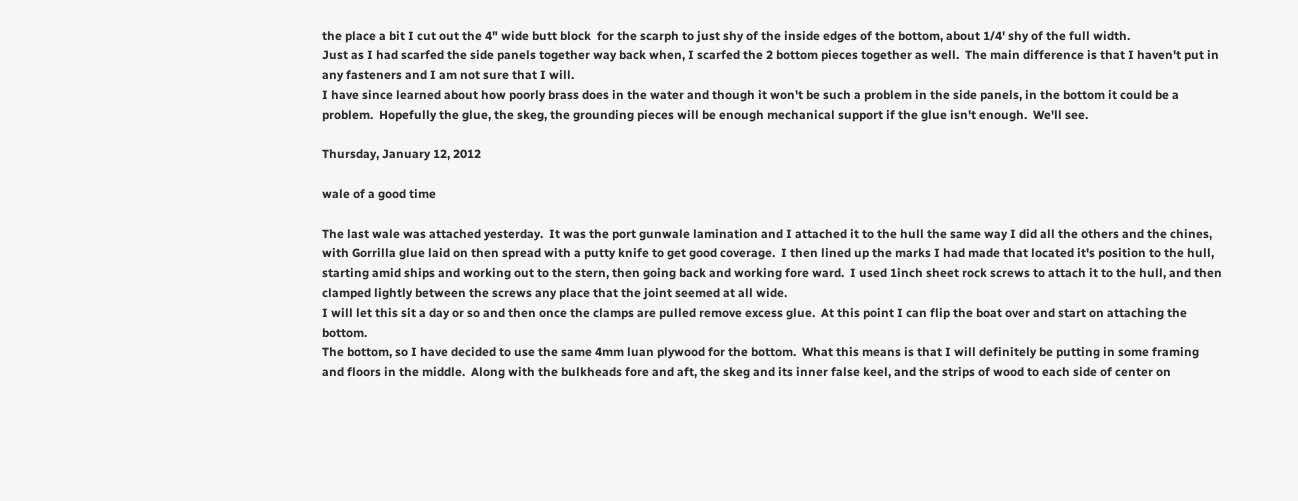the place a bit I cut out the 4" wide butt block  for the scarph to just shy of the inside edges of the bottom, about 1/4' shy of the full width.
Just as I had scarfed the side panels together way back when, I scarfed the 2 bottom pieces together as well.  The main difference is that I haven't put in any fasteners and I am not sure that I will.
I have since learned about how poorly brass does in the water and though it won't be such a problem in the side panels, in the bottom it could be a problem.  Hopefully the glue, the skeg, the grounding pieces will be enough mechanical support if the glue isn't enough.  We'll see.

Thursday, January 12, 2012

wale of a good time

The last wale was attached yesterday.  It was the port gunwale lamination and I attached it to the hull the same way I did all the others and the chines, with Gorrilla glue laid on then spread with a putty knife to get good coverage.  I then lined up the marks I had made that located it's position to the hull, starting amid ships and working out to the stern, then going back and working fore ward.  I used 1inch sheet rock screws to attach it to the hull, and then clamped lightly between the screws any place that the joint seemed at all wide.
I will let this sit a day or so and then once the clamps are pulled remove excess glue.  At this point I can flip the boat over and start on attaching the bottom.
The bottom, so I have decided to use the same 4mm luan plywood for the bottom.  What this means is that I will definitely be putting in some framing and floors in the middle.  Along with the bulkheads fore and aft, the skeg and its inner false keel, and the strips of wood to each side of center on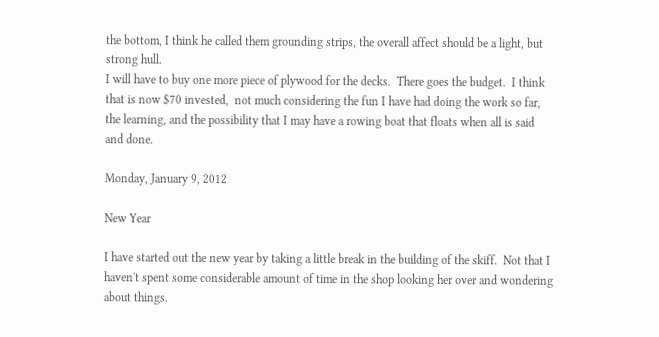the bottom, I think he called them grounding strips, the overall affect should be a light, but strong hull.
I will have to buy one more piece of plywood for the decks.  There goes the budget.  I think that is now $70 invested,  not much considering the fun I have had doing the work so far, the learning, and the possibility that I may have a rowing boat that floats when all is said and done.

Monday, January 9, 2012

New Year

I have started out the new year by taking a little break in the building of the skiff.  Not that I haven't spent some considerable amount of time in the shop looking her over and wondering about things.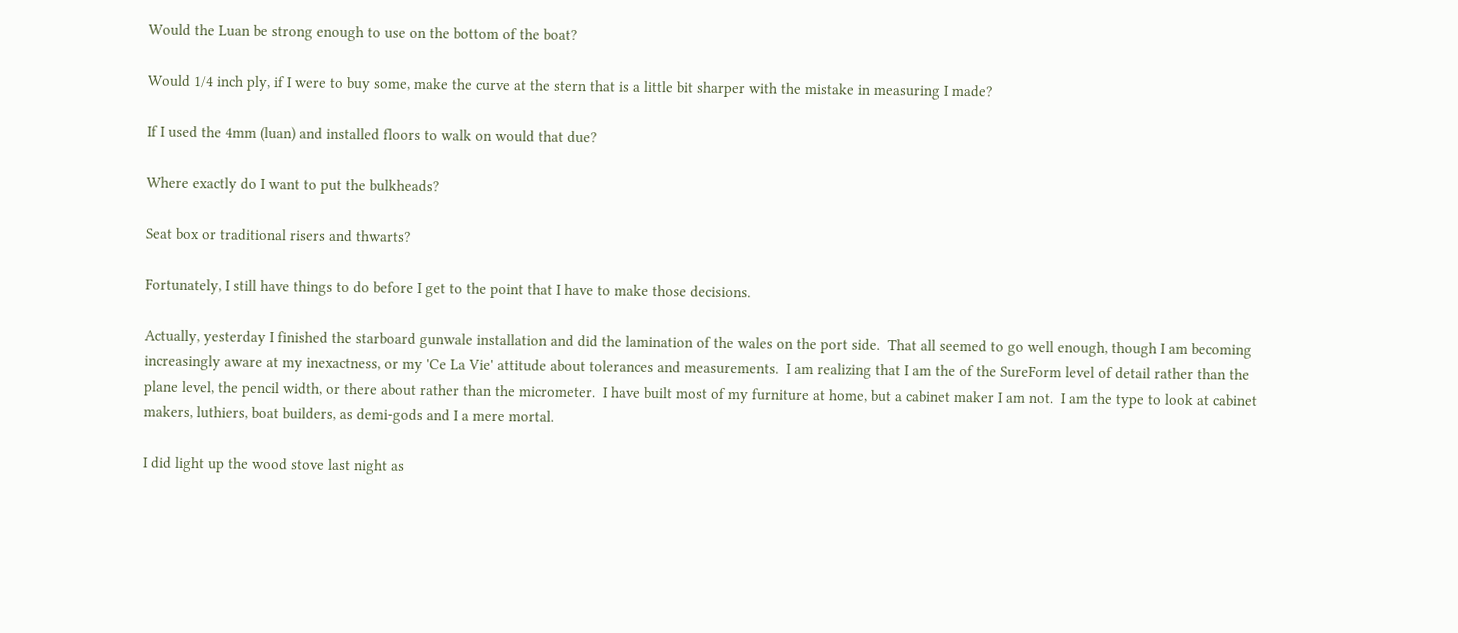Would the Luan be strong enough to use on the bottom of the boat?

Would 1/4 inch ply, if I were to buy some, make the curve at the stern that is a little bit sharper with the mistake in measuring I made?

If I used the 4mm (luan) and installed floors to walk on would that due?

Where exactly do I want to put the bulkheads?

Seat box or traditional risers and thwarts?

Fortunately, I still have things to do before I get to the point that I have to make those decisions.

Actually, yesterday I finished the starboard gunwale installation and did the lamination of the wales on the port side.  That all seemed to go well enough, though I am becoming increasingly aware at my inexactness, or my 'Ce La Vie' attitude about tolerances and measurements.  I am realizing that I am the of the SureForm level of detail rather than the plane level, the pencil width, or there about rather than the micrometer.  I have built most of my furniture at home, but a cabinet maker I am not.  I am the type to look at cabinet makers, luthiers, boat builders, as demi-gods and I a mere mortal.

I did light up the wood stove last night as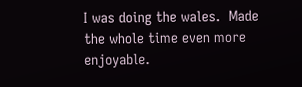I was doing the wales.  Made the whole time even more enjoyable.